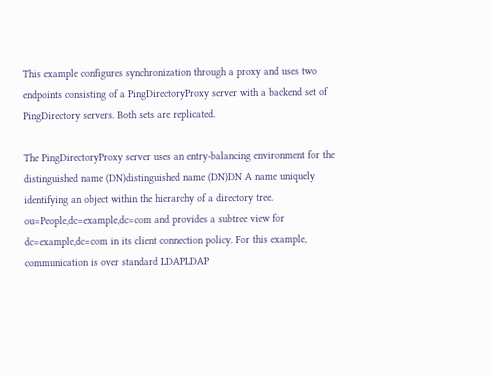This example configures synchronization through a proxy and uses two endpoints consisting of a PingDirectoryProxy server with a backend set of PingDirectory servers. Both sets are replicated.

The PingDirectoryProxy server uses an entry-balancing environment for the distinguished name (DN)distinguished name (DN)DN A name uniquely identifying an object within the hierarchy of a directory tree. ou=People,dc=example,dc=com and provides a subtree view for dc=example,dc=com in its client connection policy. For this example, communication is over standard LDAPLDAP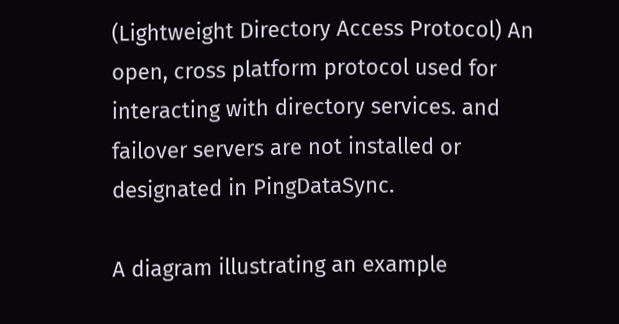(Lightweight Directory Access Protocol) An open, cross platform protocol used for interacting with directory services. and failover servers are not installed or designated in PingDataSync.

A diagram illustrating an example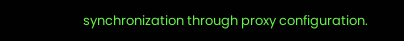synchronization through proxy configuration.